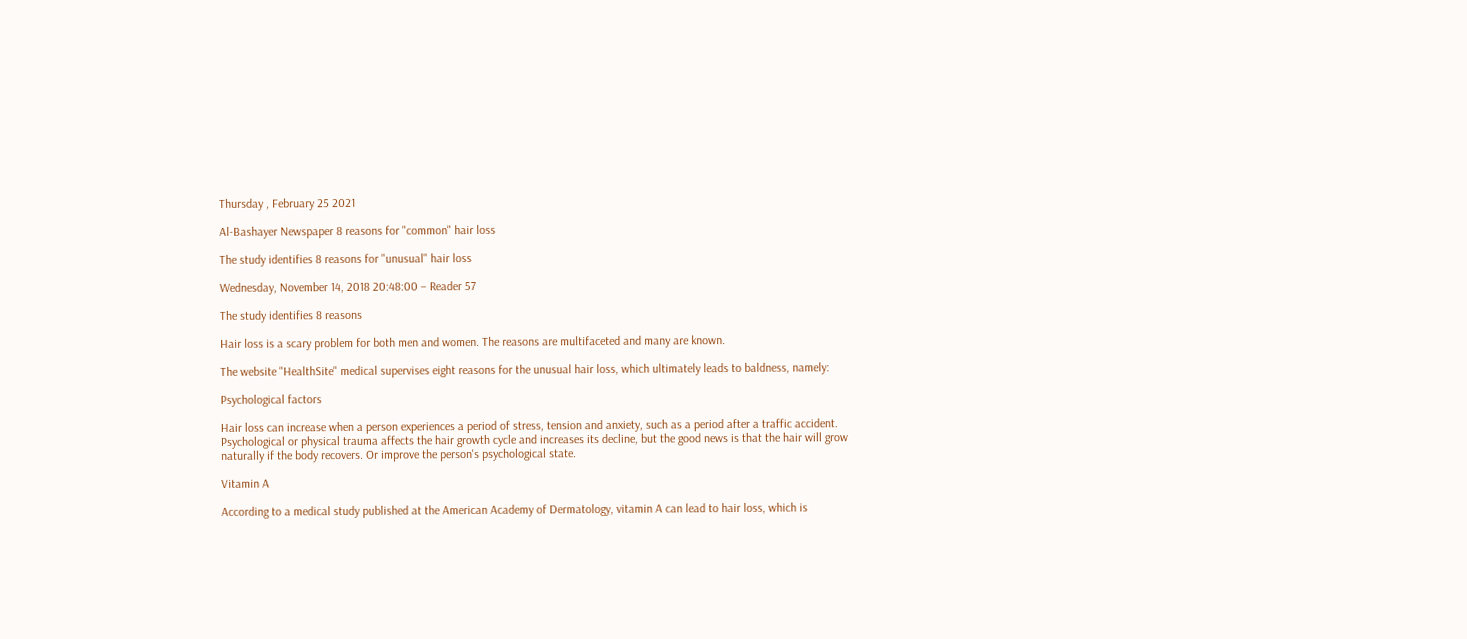Thursday , February 25 2021

Al-Bashayer Newspaper 8 reasons for "common" hair loss

The study identifies 8 reasons for "unusual" hair loss

Wednesday, November 14, 2018 20:48:00 – Reader 57

The study identifies 8 reasons

Hair loss is a scary problem for both men and women. The reasons are multifaceted and many are known.

The website "HealthSite" medical supervises eight reasons for the unusual hair loss, which ultimately leads to baldness, namely:

Psychological factors

Hair loss can increase when a person experiences a period of stress, tension and anxiety, such as a period after a traffic accident. Psychological or physical trauma affects the hair growth cycle and increases its decline, but the good news is that the hair will grow naturally if the body recovers. Or improve the person's psychological state.

Vitamin A

According to a medical study published at the American Academy of Dermatology, vitamin A can lead to hair loss, which is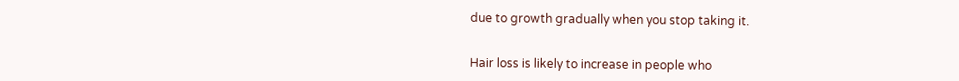due to growth gradually when you stop taking it.


Hair loss is likely to increase in people who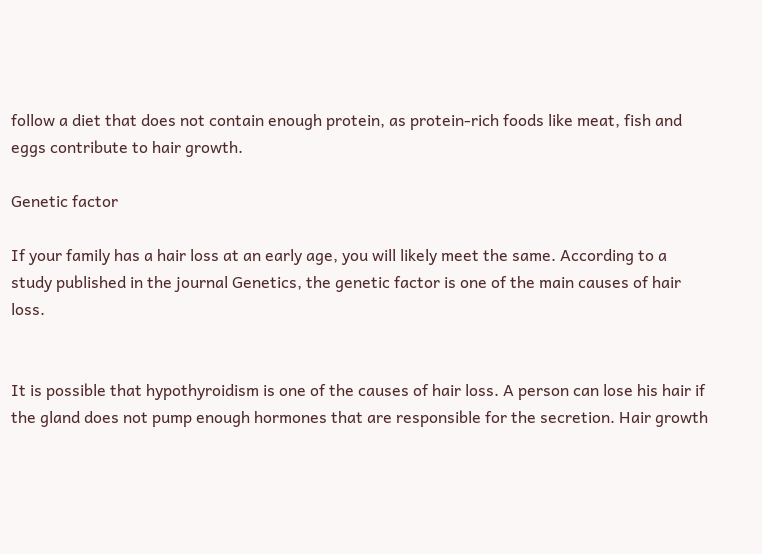follow a diet that does not contain enough protein, as protein-rich foods like meat, fish and eggs contribute to hair growth.

Genetic factor

If your family has a hair loss at an early age, you will likely meet the same. According to a study published in the journal Genetics, the genetic factor is one of the main causes of hair loss.


It is possible that hypothyroidism is one of the causes of hair loss. A person can lose his hair if the gland does not pump enough hormones that are responsible for the secretion. Hair growth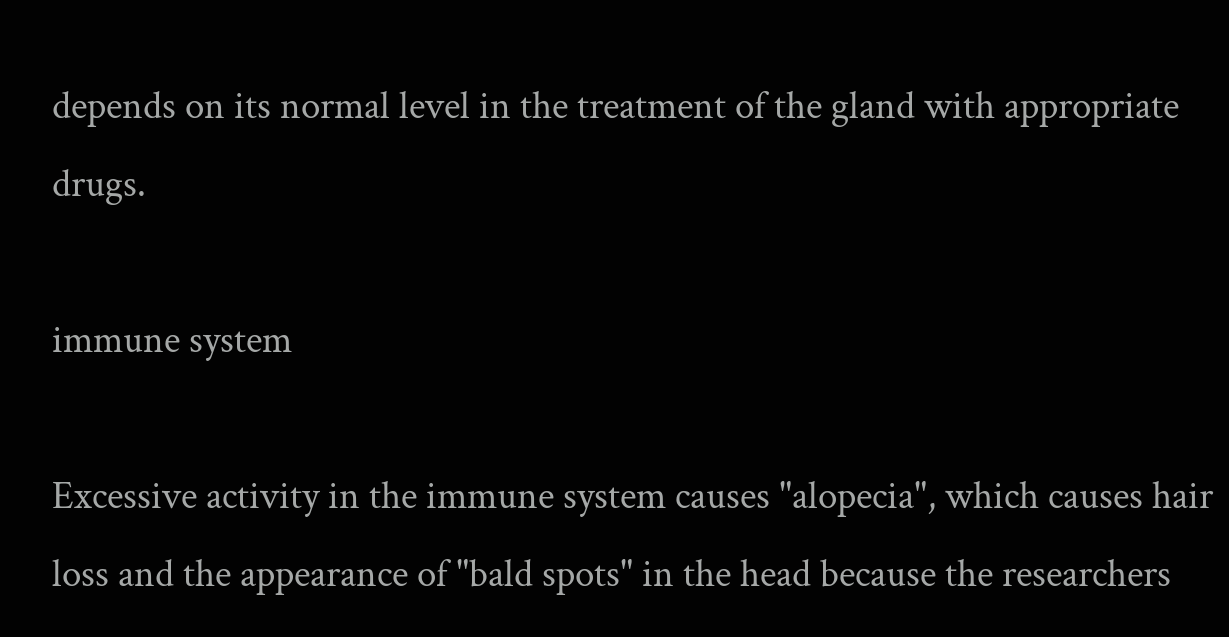depends on its normal level in the treatment of the gland with appropriate drugs.

immune system

Excessive activity in the immune system causes "alopecia", which causes hair loss and the appearance of "bald spots" in the head because the researchers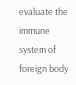evaluate the immune system of foreign body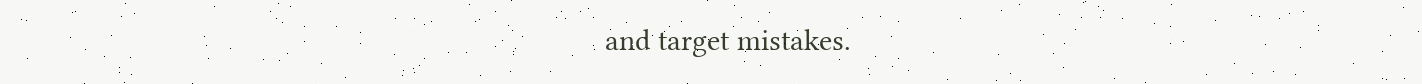and target mistakes.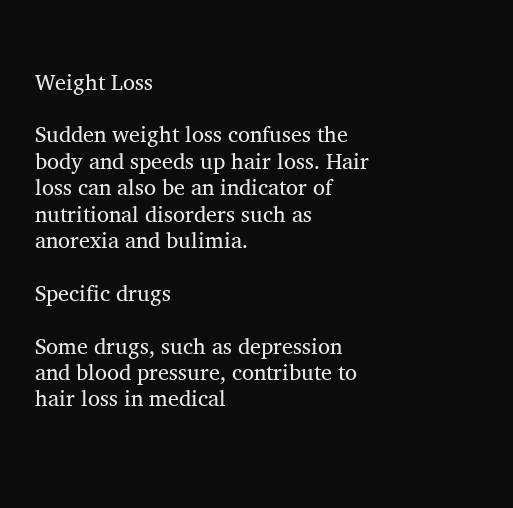Weight Loss

Sudden weight loss confuses the body and speeds up hair loss. Hair loss can also be an indicator of nutritional disorders such as anorexia and bulimia.

Specific drugs

Some drugs, such as depression and blood pressure, contribute to hair loss in medical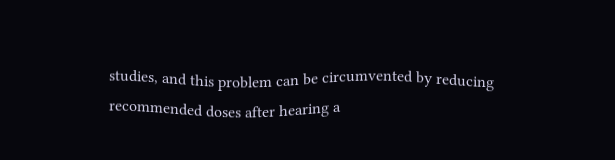studies, and this problem can be circumvented by reducing recommended doses after hearing a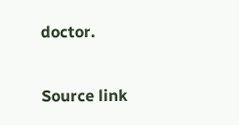doctor.

Source link